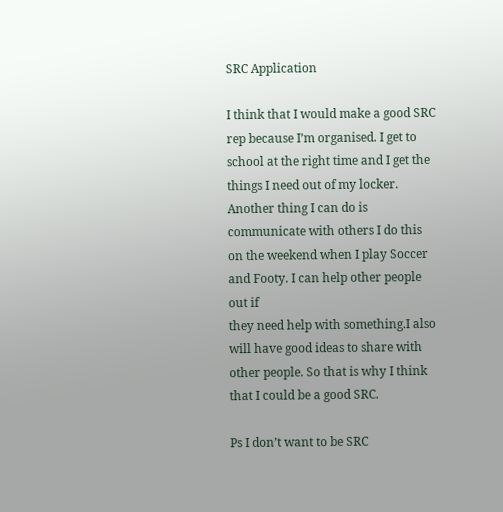SRC Application

I think that I would make a good SRC rep because I’m organised. I get to school at the right time and I get the things I need out of my locker. Another thing I can do is communicate with others I do this on the weekend when I play Soccer and Footy. I can help other people out if
they need help with something.I also will have good ideas to share with other people. So that is why I think that I could be a good SRC.

Ps I don’t want to be SRC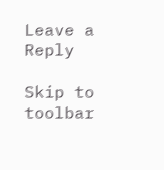Leave a Reply

Skip to toolbar